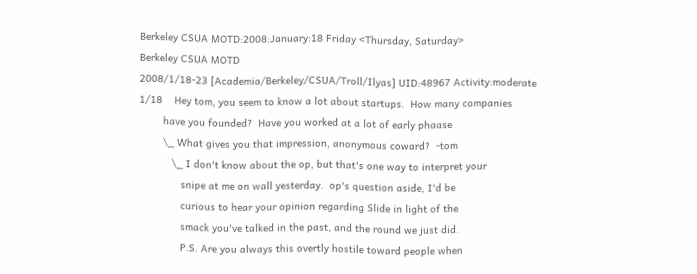Berkeley CSUA MOTD:2008:January:18 Friday <Thursday, Saturday>
Berkeley CSUA MOTD
2008/1/18-23 [Academia/Berkeley/CSUA/Troll/Ilyas] UID:48967 Activity:moderate
1/18    Hey tom, you seem to know a lot about startups.  How many companies
        have you founded?  Have you worked at a lot of early phaase
        \_ What gives you that impression, anonymous coward?  -tom
           \_ I don't know about the op, but that's one way to interpret your
              snipe at me on wall yesterday.  op's question aside, I'd be
              curious to hear your opinion regarding Slide in light of the
              smack you've talked in the past, and the round we just did.
              P.S. Are you always this overtly hostile toward people when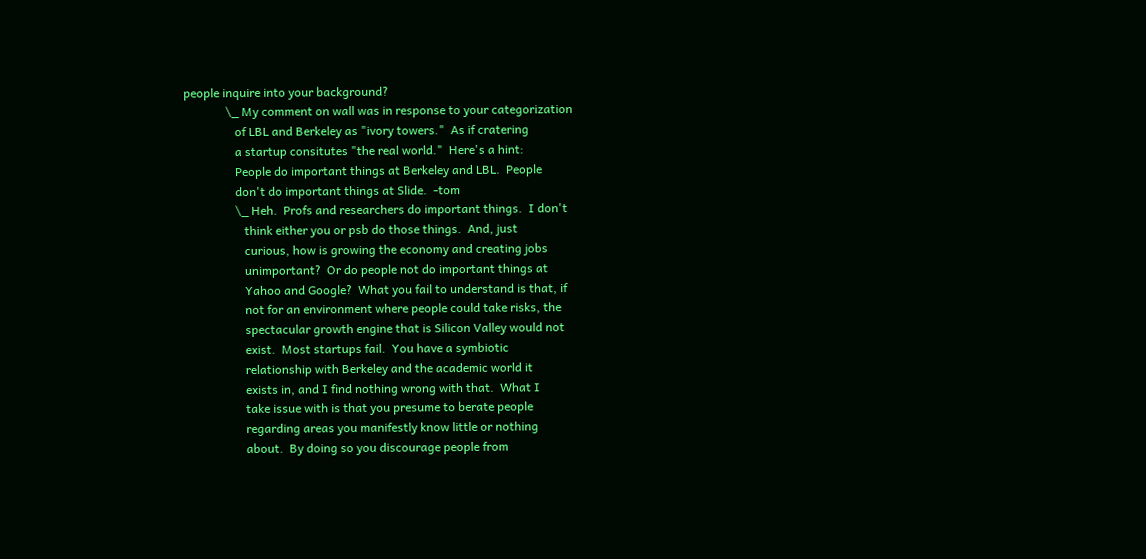people inquire into your background?
              \_ My comment on wall was in response to your categorization
                 of LBL and Berkeley as "ivory towers."  As if cratering
                 a startup consitutes "the real world."  Here's a hint:
                 People do important things at Berkeley and LBL.  People
                 don't do important things at Slide.  -tom
                 \_ Heh.  Profs and researchers do important things.  I don't
                    think either you or psb do those things.  And, just
                    curious, how is growing the economy and creating jobs
                    unimportant?  Or do people not do important things at
                    Yahoo and Google?  What you fail to understand is that, if
                    not for an environment where people could take risks, the
                    spectacular growth engine that is Silicon Valley would not
                    exist.  Most startups fail.  You have a symbiotic
                    relationship with Berkeley and the academic world it
                    exists in, and I find nothing wrong with that.  What I
                    take issue with is that you presume to berate people
                    regarding areas you manifestly know little or nothing
                    about.  By doing so you discourage people from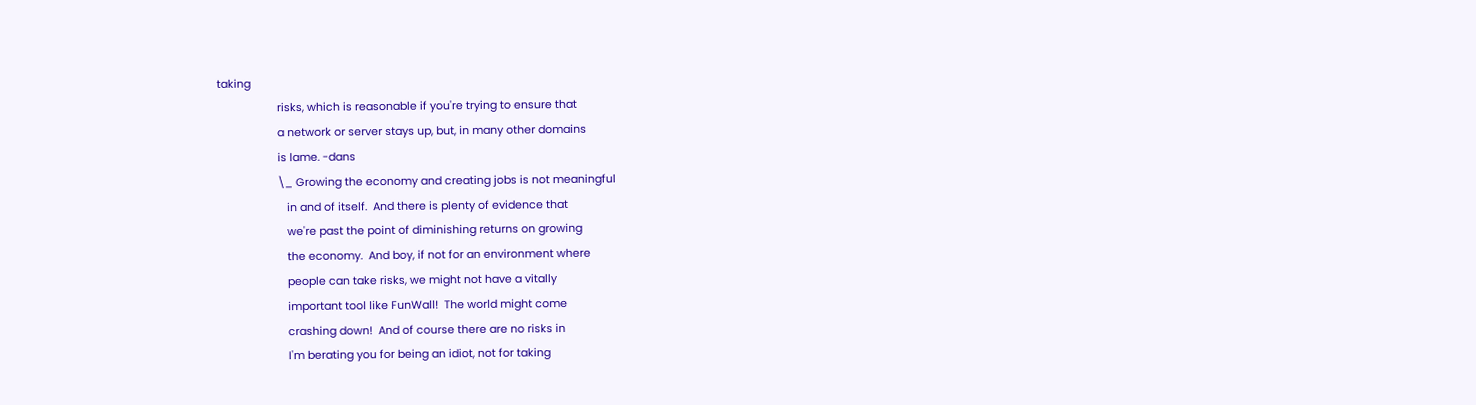taking
                    risks, which is reasonable if you're trying to ensure that
                    a network or server stays up, but, in many other domains
                    is lame. -dans
                    \_ Growing the economy and creating jobs is not meaningful
                       in and of itself.  And there is plenty of evidence that
                       we're past the point of diminishing returns on growing
                       the economy.  And boy, if not for an environment where
                       people can take risks, we might not have a vitally
                       important tool like FunWall!  The world might come
                       crashing down!  And of course there are no risks in
                       I'm berating you for being an idiot, not for taking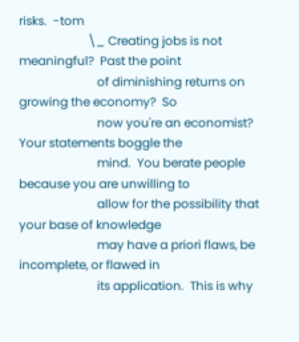risks.  -tom
                       \_ Creating jobs is not meaningful?  Past the point
                          of diminishing returns on growing the economy?  So
                          now you're an economist?  Your statements boggle the
                          mind.  You berate people because you are unwilling to
                          allow for the possibility that your base of knowledge
                          may have a priori flaws, be incomplete, or flawed in
                          its application.  This is why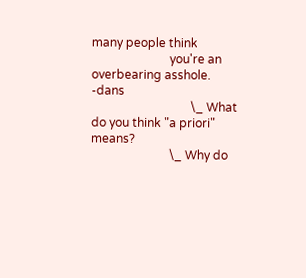many people think
                          you're an overbearing asshole. -dans
                                 \_ What do you think "a priori" means?
                          \_ Why do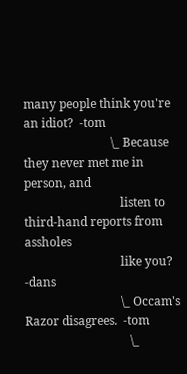many people think you're an idiot?  -tom
                             \_ Because they never met me in person, and
                                listen to third-hand reports from assholes
                                like you? -dans
                                \_ Occam's Razor disagrees.  -tom
                                   \_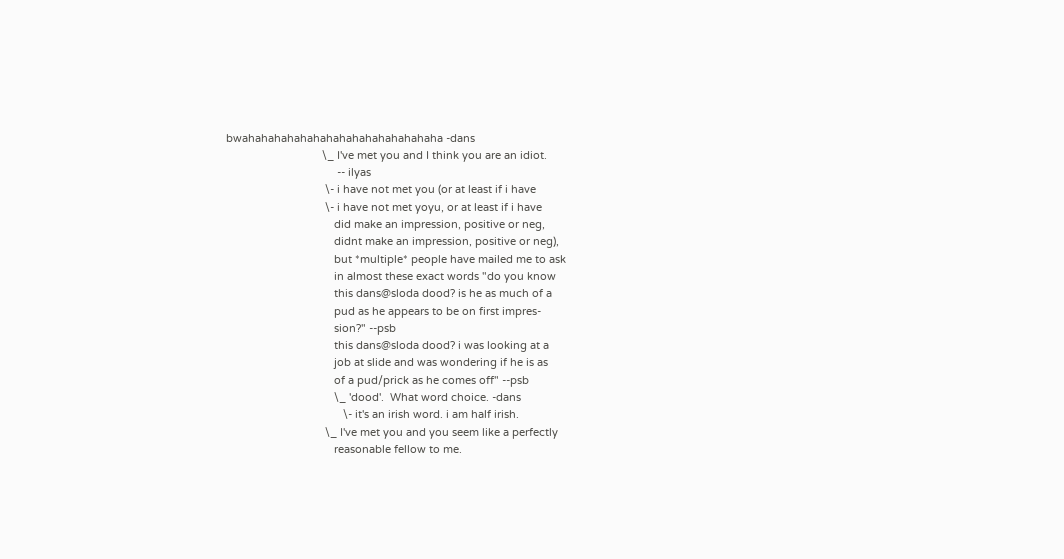bwahahahahahahahahahahahahahahaha -dans
                                \_ I've met you and I think you are an idiot.
                                     -- ilyas
                                 \- i have not met you (or at least if i have
                                 \- i have not met yoyu, or at least if i have
                                    did make an impression, positive or neg,
                                    didnt make an impression, positive or neg),
                                    but *multiple* people have mailed me to ask
                                    in almost these exact words "do you know
                                    this dans@sloda dood? is he as much of a
                                    pud as he appears to be on first impres-
                                    sion?" --psb
                                    this dans@sloda dood? i was looking at a
                                    job at slide and was wondering if he is as
                                    of a pud/prick as he comes off" --psb
                                    \_ 'dood'.  What word choice. -dans
                                       \- it's an irish word. i am half irish.
                                 \_ I've met you and you seem like a perfectly
                                    reasonable fellow to me.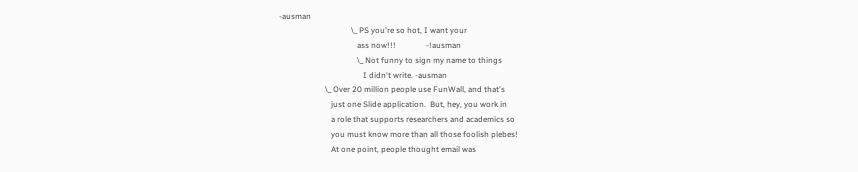-ausman
                                    \_ PS you're so hot, I want your
                                       ass now!!!               -!ausman
                                       \_ Not funny to sign my name to things
                                          I didn't write. -ausman
                       \_ Over 20 million people use FunWall, and that's
                          just one Slide application.  But, hey, you work in
                          a role that supports researchers and academics so
                          you must know more than all those foolish plebes!
                          At one point, people thought email was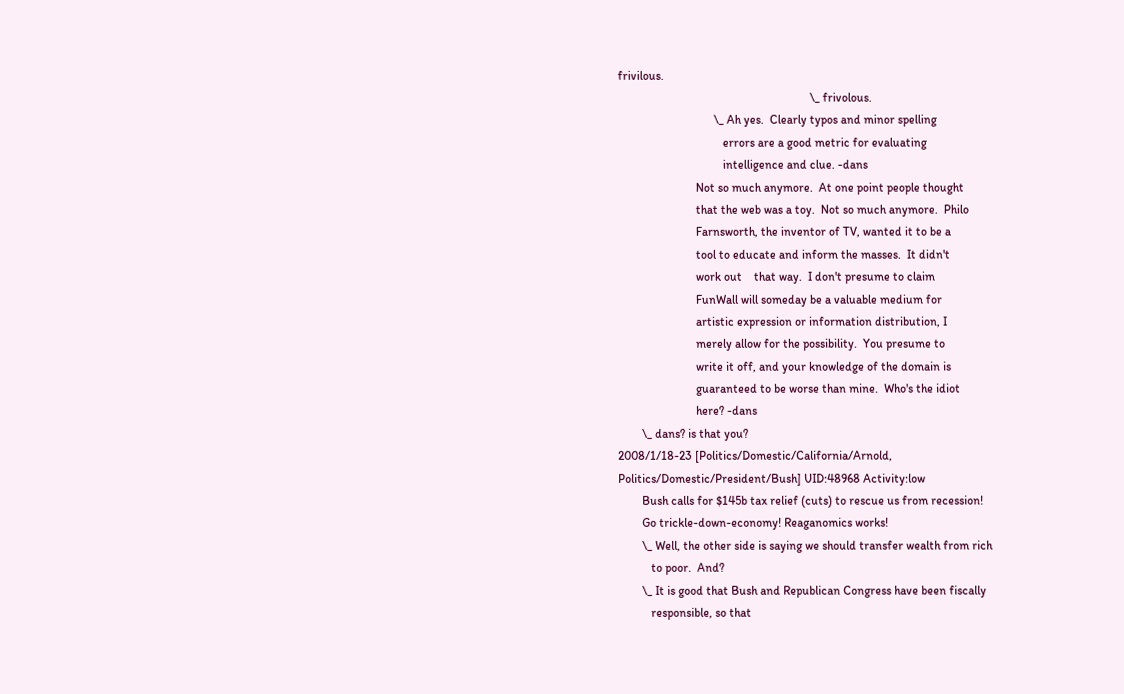frivilous.
                                                                \_ frivolous.
                                \_ Ah yes.  Clearly typos and minor spelling
                                   errors are a good metric for evaluating
                                   intelligence and clue. -dans
                          Not so much anymore.  At one point people thought
                          that the web was a toy.  Not so much anymore.  Philo
                          Farnsworth, the inventor of TV, wanted it to be a
                          tool to educate and inform the masses.  It didn't
                          work out    that way.  I don't presume to claim
                          FunWall will someday be a valuable medium for
                          artistic expression or information distribution, I
                          merely allow for the possibility.  You presume to
                          write it off, and your knowledge of the domain is
                          guaranteed to be worse than mine.  Who's the idiot
                          here? -dans
        \_ dans? is that you?
2008/1/18-23 [Politics/Domestic/California/Arnold, Politics/Domestic/President/Bush] UID:48968 Activity:low
        Bush calls for $145b tax relief (cuts) to rescue us from recession!
        Go trickle-down-economy! Reaganomics works!
        \_ Well, the other side is saying we should transfer wealth from rich
           to poor.  And?
        \_ It is good that Bush and Republican Congress have been fiscally
           responsible, so that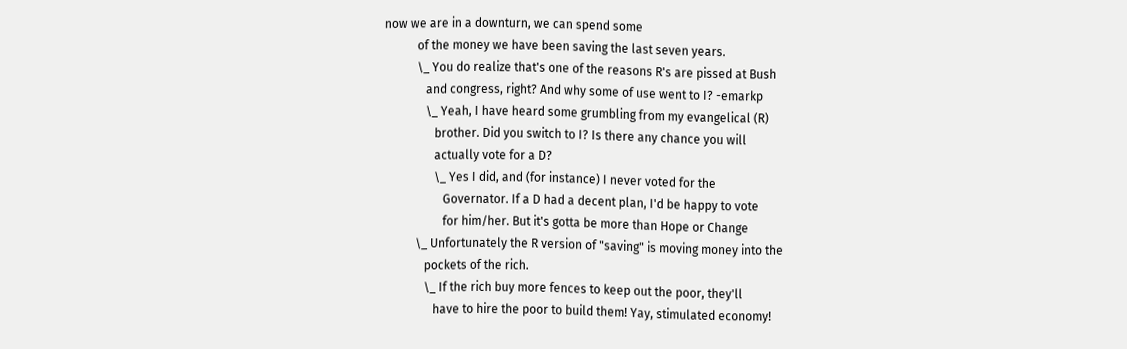now we are in a downturn, we can spend some
           of the money we have been saving the last seven years.
           \_ You do realize that's one of the reasons R's are pissed at Bush
              and congress, right? And why some of use went to I? -emarkp
              \_ Yeah, I have heard some grumbling from my evangelical (R)
                 brother. Did you switch to I? Is there any chance you will
                 actually vote for a D?
                 \_ Yes I did, and (for instance) I never voted for the
                    Governator. If a D had a decent plan, I'd be happy to vote
                    for him/her. But it's gotta be more than Hope or Change
           \_ Unfortunately the R version of "saving" is moving money into the
              pockets of the rich.
              \_ If the rich buy more fences to keep out the poor, they'll
                 have to hire the poor to build them! Yay, stimulated economy!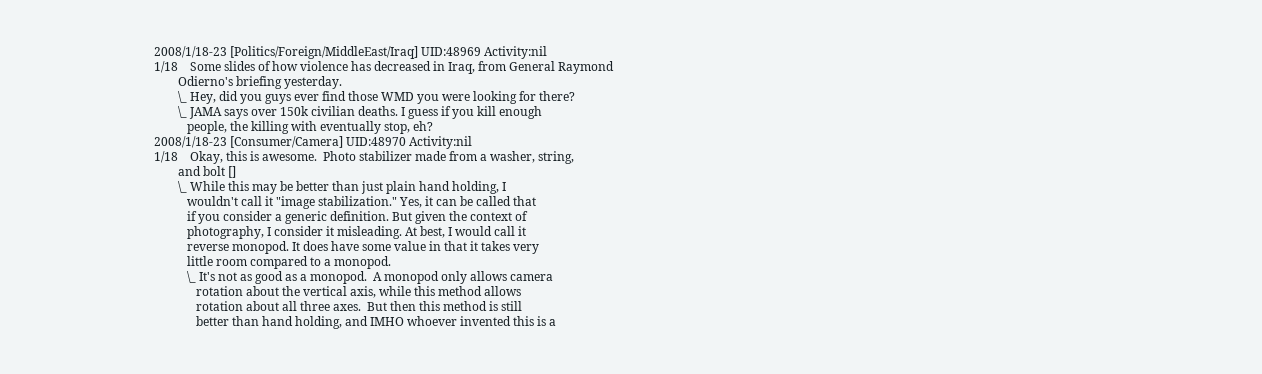2008/1/18-23 [Politics/Foreign/MiddleEast/Iraq] UID:48969 Activity:nil
1/18    Some slides of how violence has decreased in Iraq, from General Raymond
        Odierno's briefing yesterday.
        \_ Hey, did you guys ever find those WMD you were looking for there?
        \_ JAMA says over 150k civilian deaths. I guess if you kill enough
           people, the killing with eventually stop, eh?
2008/1/18-23 [Consumer/Camera] UID:48970 Activity:nil
1/18    Okay, this is awesome.  Photo stabilizer made from a washer, string,
        and bolt []
        \_ While this may be better than just plain hand holding, I
           wouldn't call it "image stabilization." Yes, it can be called that
           if you consider a generic definition. But given the context of
           photography, I consider it misleading. At best, I would call it
           reverse monopod. It does have some value in that it takes very
           little room compared to a monopod.
           \_ It's not as good as a monopod.  A monopod only allows camera
              rotation about the vertical axis, while this method allows
              rotation about all three axes.  But then this method is still
              better than hand holding, and IMHO whoever invented this is a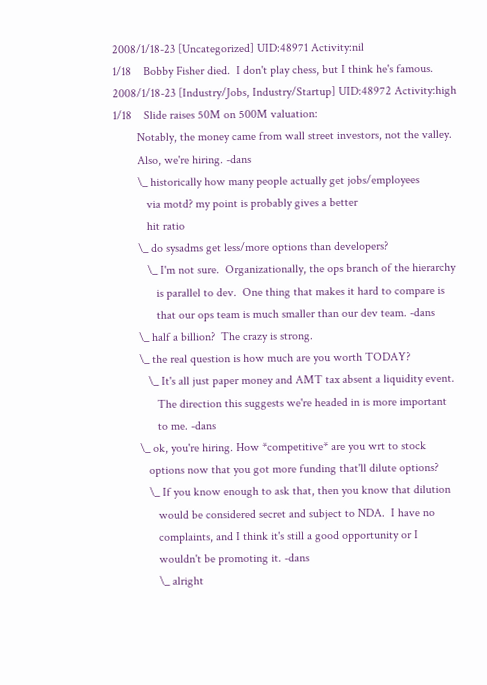2008/1/18-23 [Uncategorized] UID:48971 Activity:nil
1/18    Bobby Fisher died.  I don't play chess, but I think he's famous.
2008/1/18-23 [Industry/Jobs, Industry/Startup] UID:48972 Activity:high
1/18    Slide raises 50M on 500M valuation:
        Notably, the money came from wall street investors, not the valley.
        Also, we're hiring. -dans
        \_ historically how many people actually get jobs/employees
           via motd? my point is probably gives a better
           hit ratio
        \_ do sysadms get less/more options than developers?
           \_ I'm not sure.  Organizationally, the ops branch of the hierarchy
              is parallel to dev.  One thing that makes it hard to compare is
              that our ops team is much smaller than our dev team. -dans
        \_ half a billion?  The crazy is strong.
        \_ the real question is how much are you worth TODAY?
           \_ It's all just paper money and AMT tax absent a liquidity event.
              The direction this suggests we're headed in is more important
              to me. -dans
        \_ ok, you're hiring. How *competitive* are you wrt to stock
           options now that you got more funding that'll dilute options?
           \_ If you know enough to ask that, then you know that dilution
              would be considered secret and subject to NDA.  I have no
              complaints, and I think it's still a good opportunity or I
              wouldn't be promoting it. -dans
              \_ alright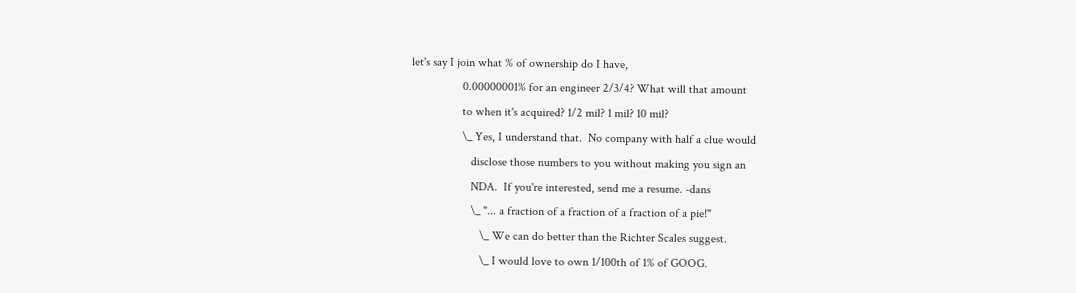let's say I join what % of ownership do I have,
                 0.00000001% for an engineer 2/3/4? What will that amount
                 to when it's acquired? 1/2 mil? 1 mil? 10 mil?
                 \_ Yes, I understand that.  No company with half a clue would
                    disclose those numbers to you without making you sign an
                    NDA.  If you're interested, send me a resume. -dans
                    \_ "... a fraction of a fraction of a fraction of a pie!"
                       \_ We can do better than the Richter Scales suggest.
                       \_ I would love to own 1/100th of 1% of GOOG.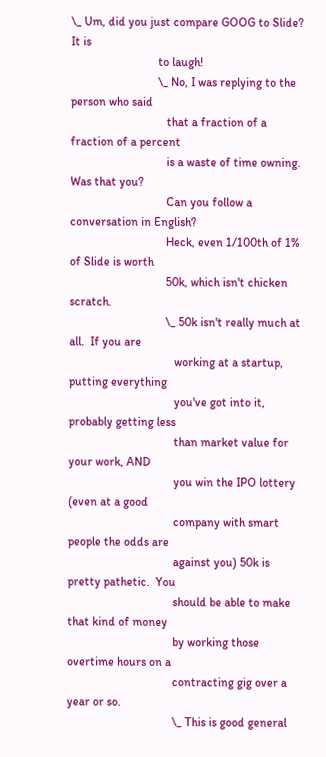\_ Um, did you just compare GOOG to Slide?  It is
                             to laugh!
                             \_ No, I was replying to the person who said
                                that a fraction of a fraction of a percent
                                is a waste of time owning. Was that you?
                                Can you follow a conversation in English?
                                Heck, even 1/100th of 1% of Slide is worth
                                50k, which isn't chicken scratch.
                                \_ 50k isn't really much at all.  If you are
                                   working at a startup, putting everything
                                   you've got into it, probably getting less
                                   than market value for your work, AND
                                   you win the IPO lottery (even at a good
                                   company with smart people the odds are
                                   against you) 50k is pretty pathetic.  You
                                   should be able to make that kind of money
                                   by working those overtime hours on a
                                   contracting gig over a year or so.
                                   \_ This is good general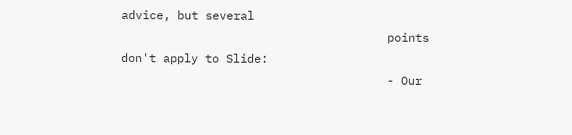advice, but several
                                      points don't apply to Slide:
                                      - Our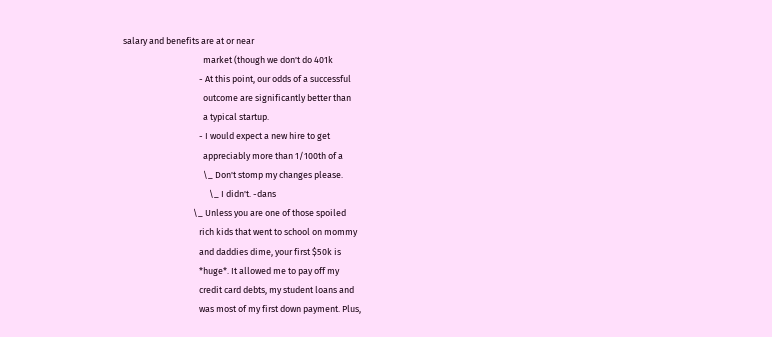salary and benefits are at or near
                                        market (though we don't do 401k
                                      - At this point, our odds of a successful
                                        outcome are significantly better than
                                        a typical startup.
                                      - I would expect a new hire to get
                                        appreciably more than 1/100th of a
                                        \_ Don't stomp my changes please.
                                           \_ I didn't. -dans
                                   \_ Unless you are one of those spoiled
                                      rich kids that went to school on mommy
                                      and daddies dime, your first $50k is
                                      *huge*. It allowed me to pay off my
                                      credit card debts, my student loans and
                                      was most of my first down payment. Plus,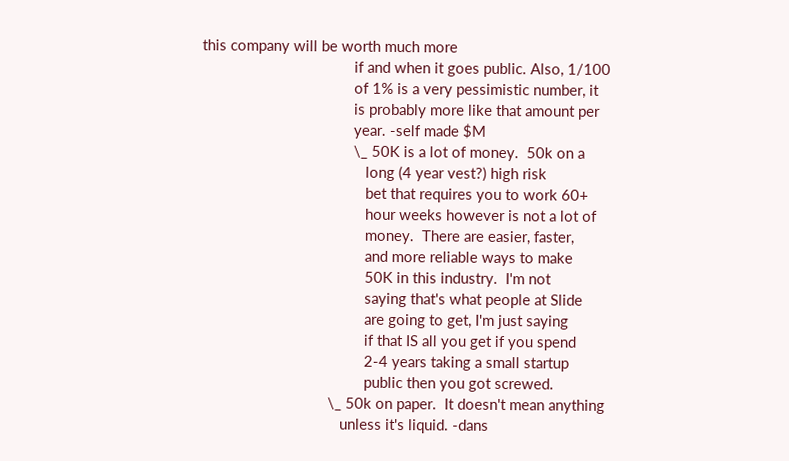this company will be worth much more
                                      if and when it goes public. Also, 1/100
                                      of 1% is a very pessimistic number, it
                                      is probably more like that amount per
                                      year. -self made $M
                                      \_ 50K is a lot of money.  50k on a
                                         long (4 year vest?) high risk
                                         bet that requires you to work 60+
                                         hour weeks however is not a lot of
                                         money.  There are easier, faster,
                                         and more reliable ways to make
                                         50K in this industry.  I'm not
                                         saying that's what people at Slide
                                         are going to get, I'm just saying
                                         if that IS all you get if you spend
                                         2-4 years taking a small startup
                                         public then you got screwed.
                                \_ 50k on paper.  It doesn't mean anything
                                   unless it's liquid. -dans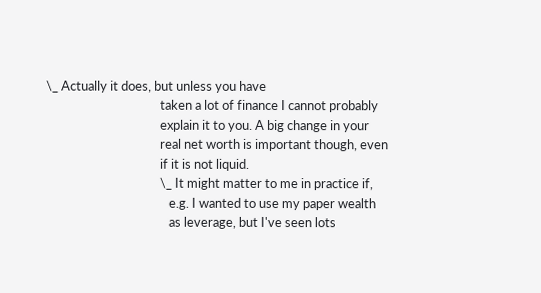\_ Actually it does, but unless you have
                                      taken a lot of finance I cannot probably
                                      explain it to you. A big change in your
                                      real net worth is important though, even
                                      if it is not liquid.
                                      \_ It might matter to me in practice if,
                                         e.g. I wanted to use my paper wealth
                                         as leverage, but I've seen lots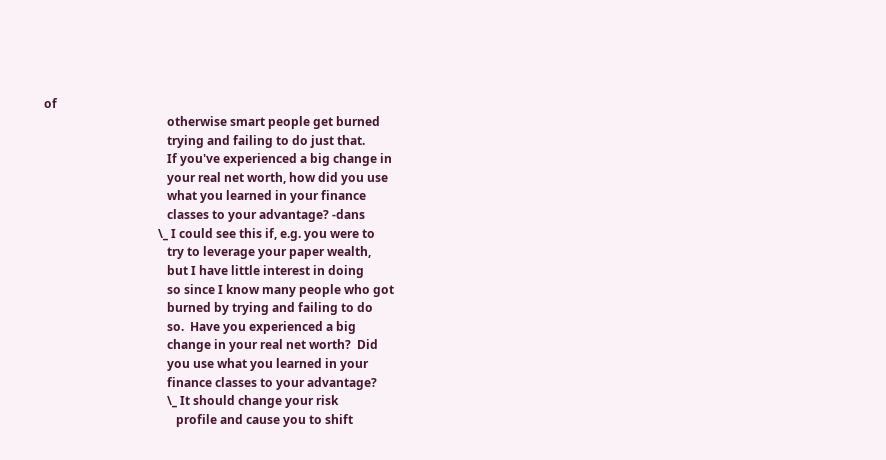of
                                         otherwise smart people get burned
                                         trying and failing to do just that.
                                         If you've experienced a big change in
                                         your real net worth, how did you use
                                         what you learned in your finance
                                         classes to your advantage? -dans
                                      \_ I could see this if, e.g. you were to
                                         try to leverage your paper wealth,
                                         but I have little interest in doing
                                         so since I know many people who got
                                         burned by trying and failing to do
                                         so.  Have you experienced a big
                                         change in your real net worth?  Did
                                         you use what you learned in your
                                         finance classes to your advantage?
                                         \_ It should change your risk
                                            profile and cause you to shift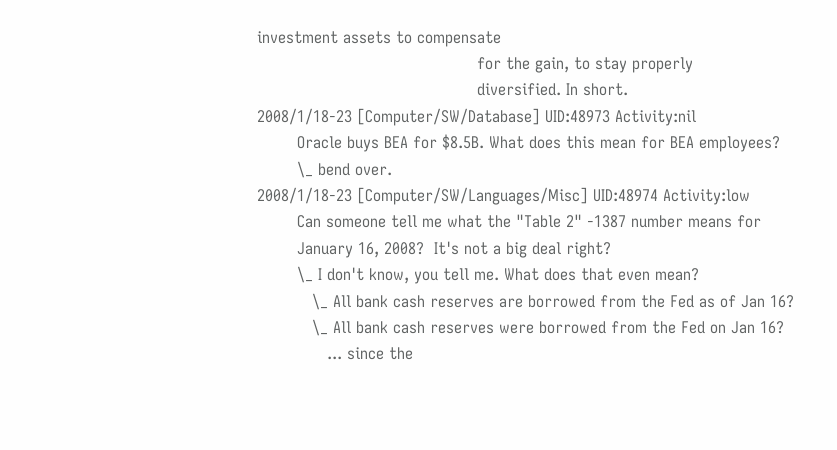investment assets to compensate
                                            for the gain, to stay properly
                                            diversified. In short.
2008/1/18-23 [Computer/SW/Database] UID:48973 Activity:nil
        Oracle buys BEA for $8.5B. What does this mean for BEA employees?
        \_ bend over.
2008/1/18-23 [Computer/SW/Languages/Misc] UID:48974 Activity:low
        Can someone tell me what the "Table 2" -1387 number means for
        January 16, 2008?  It's not a big deal right?
        \_ I don't know, you tell me. What does that even mean?
           \_ All bank cash reserves are borrowed from the Fed as of Jan 16?
           \_ All bank cash reserves were borrowed from the Fed on Jan 16?
              ... since the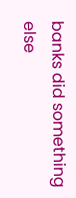banks did something else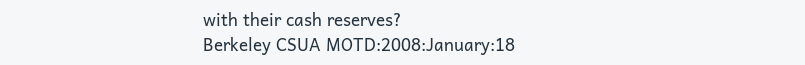with their cash reserves?
Berkeley CSUA MOTD:2008:January:18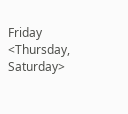Friday <Thursday, Saturday>